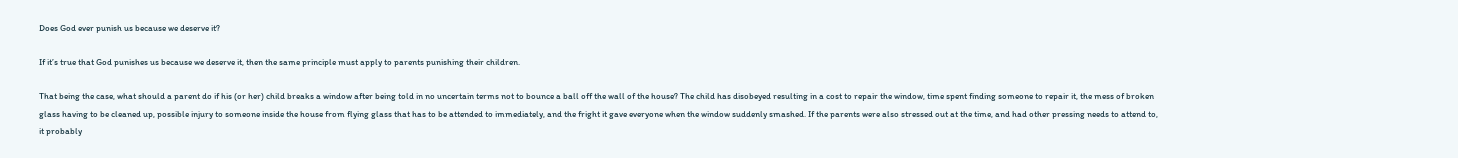Does God ever punish us because we deserve it?

If it’s true that God punishes us because we deserve it, then the same principle must apply to parents punishing their children.

That being the case, what should a parent do if his (or her) child breaks a window after being told in no uncertain terms not to bounce a ball off the wall of the house? The child has disobeyed resulting in a cost to repair the window, time spent finding someone to repair it, the mess of broken glass having to be cleaned up, possible injury to someone inside the house from flying glass that has to be attended to immediately, and the fright it gave everyone when the window suddenly smashed. If the parents were also stressed out at the time, and had other pressing needs to attend to, it probably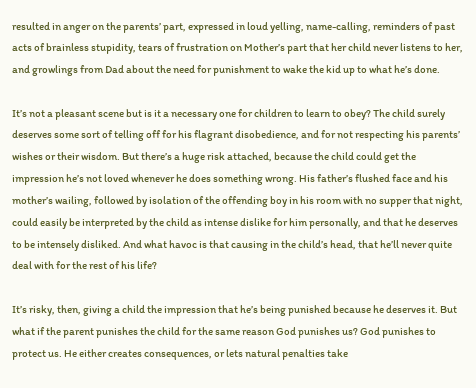resulted in anger on the parents’ part, expressed in loud yelling, name-calling, reminders of past acts of brainless stupidity, tears of frustration on Mother’s part that her child never listens to her, and growlings from Dad about the need for punishment to wake the kid up to what he’s done.

It’s not a pleasant scene but is it a necessary one for children to learn to obey? The child surely deserves some sort of telling off for his flagrant disobedience, and for not respecting his parents’ wishes or their wisdom. But there’s a huge risk attached, because the child could get the impression he’s not loved whenever he does something wrong. His father’s flushed face and his mother’s wailing, followed by isolation of the offending boy in his room with no supper that night, could easily be interpreted by the child as intense dislike for him personally, and that he deserves to be intensely disliked. And what havoc is that causing in the child’s head, that he’ll never quite deal with for the rest of his life?

It’s risky, then, giving a child the impression that he’s being punished because he deserves it. But what if the parent punishes the child for the same reason God punishes us? God punishes to protect us. He either creates consequences, or lets natural penalties take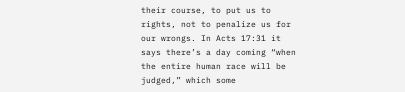their course, to put us to rights, not to penalize us for our wrongs. In Acts 17:31 it says there’s a day coming “when the entire human race will be judged,” which some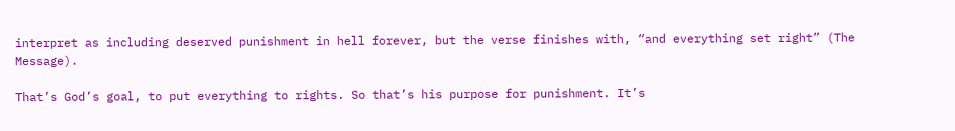interpret as including deserved punishment in hell forever, but the verse finishes with, “and everything set right” (The Message).

That’s God’s goal, to put everything to rights. So that’s his purpose for punishment. It’s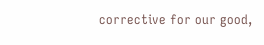corrective for our good,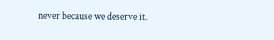never because we deserve it.